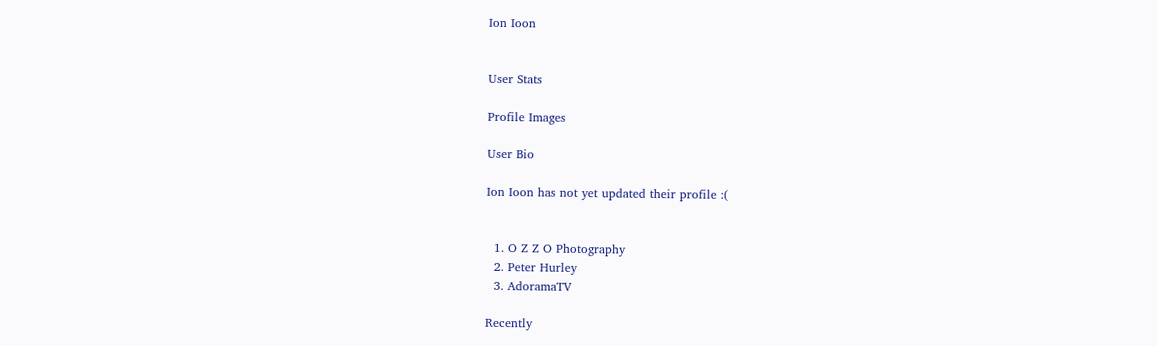Ion Ioon


User Stats

Profile Images

User Bio

Ion Ioon has not yet updated their profile :(


  1. O Z Z O Photography
  2. Peter Hurley
  3. AdoramaTV

Recently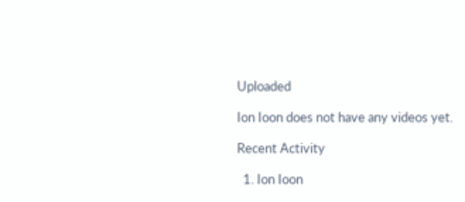Uploaded

Ion Ioon does not have any videos yet.

Recent Activity

  1. Ion Ioon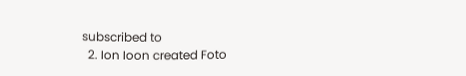subscribed to
  2. Ion Ioon created Foto